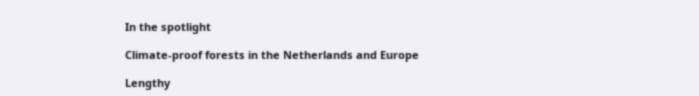In the spotlight

Climate-proof forests in the Netherlands and Europe

Lengthy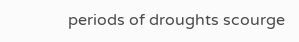periods of droughts scourge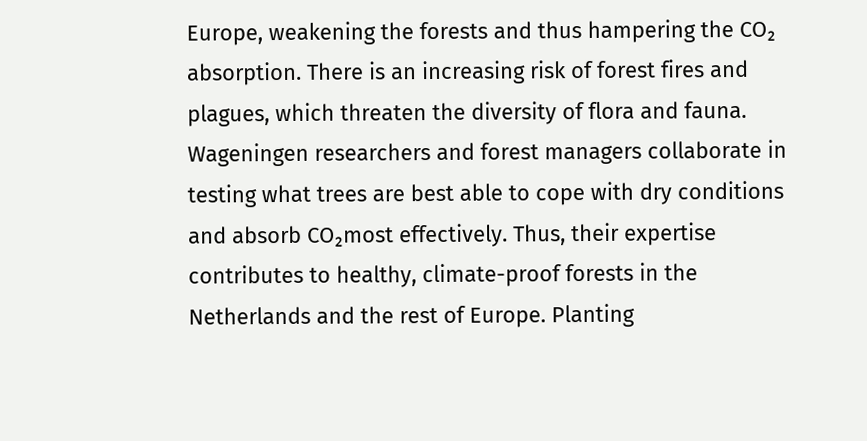Europe, weakening the forests and thus hampering the CO₂ absorption. There is an increasing risk of forest fires and plagues, which threaten the diversity of flora and fauna. Wageningen researchers and forest managers collaborate in testing what trees are best able to cope with dry conditions and absorb CO₂most effectively. Thus, their expertise contributes to healthy, climate-proof forests in the Netherlands and the rest of Europe. Planting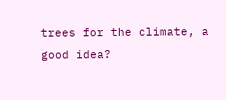trees for the climate, a good idea?